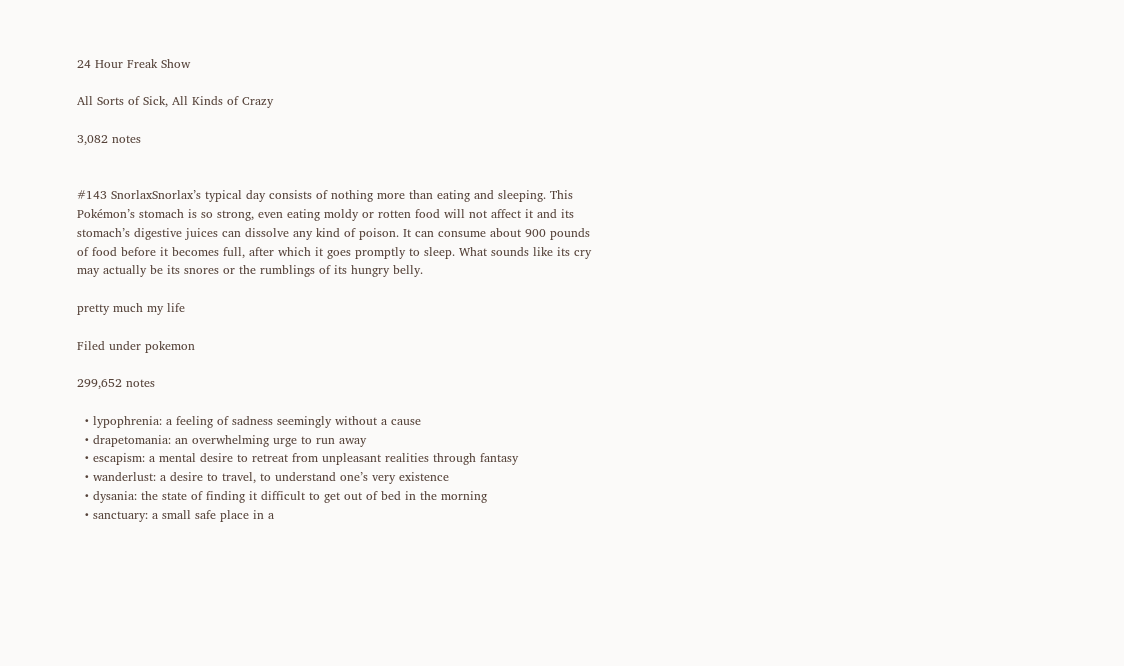24 Hour Freak Show

All Sorts of Sick, All Kinds of Crazy

3,082 notes


#143 SnorlaxSnorlax’s typical day consists of nothing more than eating and sleeping. This Pokémon’s stomach is so strong, even eating moldy or rotten food will not affect it and its stomach’s digestive juices can dissolve any kind of poison. It can consume about 900 pounds of food before it becomes full, after which it goes promptly to sleep. What sounds like its cry may actually be its snores or the rumblings of its hungry belly.

pretty much my life

Filed under pokemon

299,652 notes

  • lypophrenia: a feeling of sadness seemingly without a cause
  • drapetomania: an overwhelming urge to run away
  • escapism: a mental desire to retreat from unpleasant realities through fantasy
  • wanderlust: a desire to travel, to understand one’s very existence
  • dysania: the state of finding it difficult to get out of bed in the morning
  • sanctuary: a small safe place in a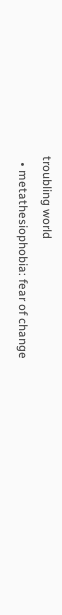troubling world
  • metathesiophobia: fear of change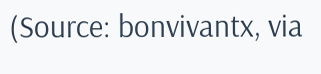(Source: bonvivantx, via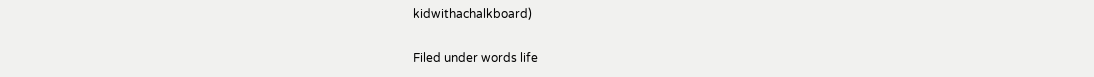kidwithachalkboard)

Filed under words life